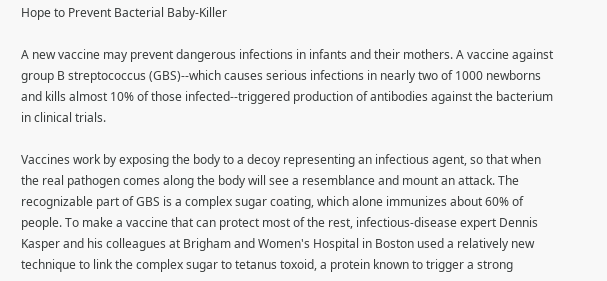Hope to Prevent Bacterial Baby-Killer

A new vaccine may prevent dangerous infections in infants and their mothers. A vaccine against group B streptococcus (GBS)--which causes serious infections in nearly two of 1000 newborns and kills almost 10% of those infected--triggered production of antibodies against the bacterium in clinical trials.

Vaccines work by exposing the body to a decoy representing an infectious agent, so that when the real pathogen comes along the body will see a resemblance and mount an attack. The recognizable part of GBS is a complex sugar coating, which alone immunizes about 60% of people. To make a vaccine that can protect most of the rest, infectious-disease expert Dennis Kasper and his colleagues at Brigham and Women's Hospital in Boston used a relatively new technique to link the complex sugar to tetanus toxoid, a protein known to trigger a strong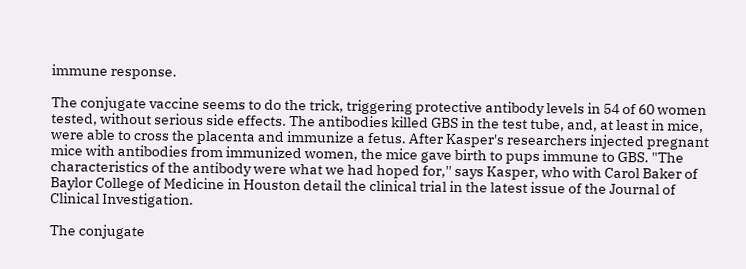immune response.

The conjugate vaccine seems to do the trick, triggering protective antibody levels in 54 of 60 women tested, without serious side effects. The antibodies killed GBS in the test tube, and, at least in mice, were able to cross the placenta and immunize a fetus. After Kasper's researchers injected pregnant mice with antibodies from immunized women, the mice gave birth to pups immune to GBS. "The characteristics of the antibody were what we had hoped for,'' says Kasper, who with Carol Baker of Baylor College of Medicine in Houston detail the clinical trial in the latest issue of the Journal of Clinical Investigation.

The conjugate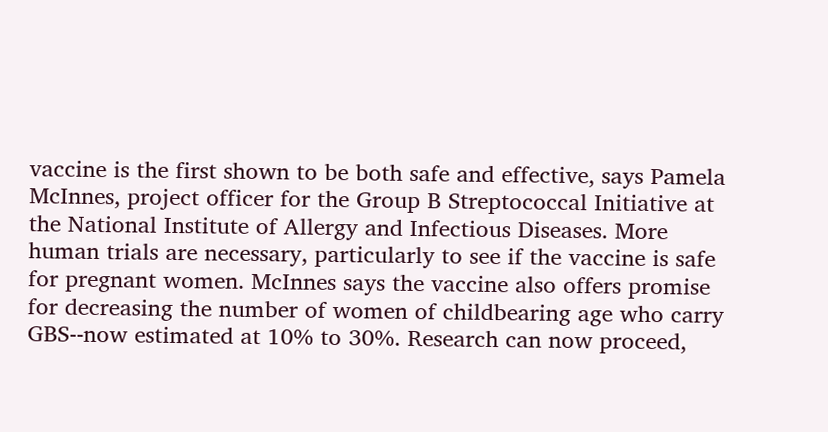vaccine is the first shown to be both safe and effective, says Pamela McInnes, project officer for the Group B Streptococcal Initiative at the National Institute of Allergy and Infectious Diseases. More human trials are necessary, particularly to see if the vaccine is safe for pregnant women. McInnes says the vaccine also offers promise for decreasing the number of women of childbearing age who carry GBS--now estimated at 10% to 30%. Research can now proceed,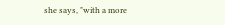she says, "with a more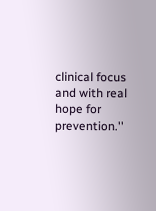clinical focus and with real hope for prevention.''